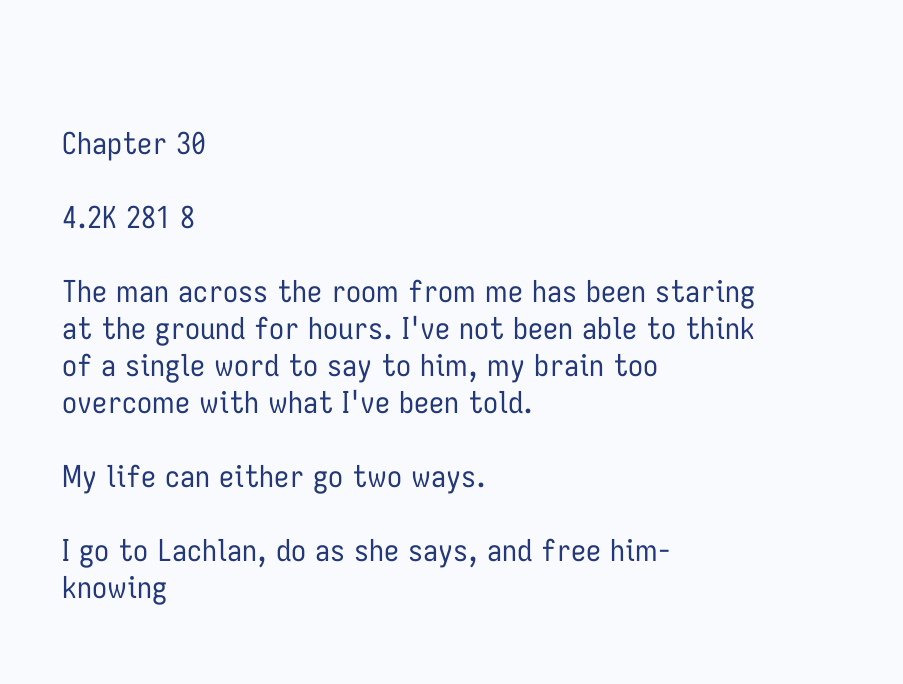Chapter 30

4.2K 281 8

The man across the room from me has been staring at the ground for hours. I've not been able to think of a single word to say to him, my brain too overcome with what I've been told.

My life can either go two ways.

I go to Lachlan, do as she says, and free him- knowing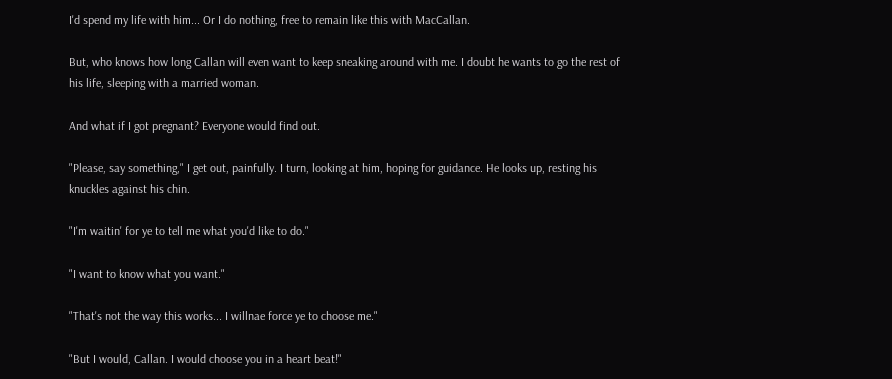I'd spend my life with him... Or I do nothing, free to remain like this with MacCallan.

But, who knows how long Callan will even want to keep sneaking around with me. I doubt he wants to go the rest of his life, sleeping with a married woman.

And what if I got pregnant? Everyone would find out.

"Please, say something," I get out, painfully. I turn, looking at him, hoping for guidance. He looks up, resting his knuckles against his chin.

"I'm waitin' for ye to tell me what you'd like to do."

"I want to know what you want."

"That's not the way this works... I willnae force ye to choose me."

"But I would, Callan. I would choose you in a heart beat!"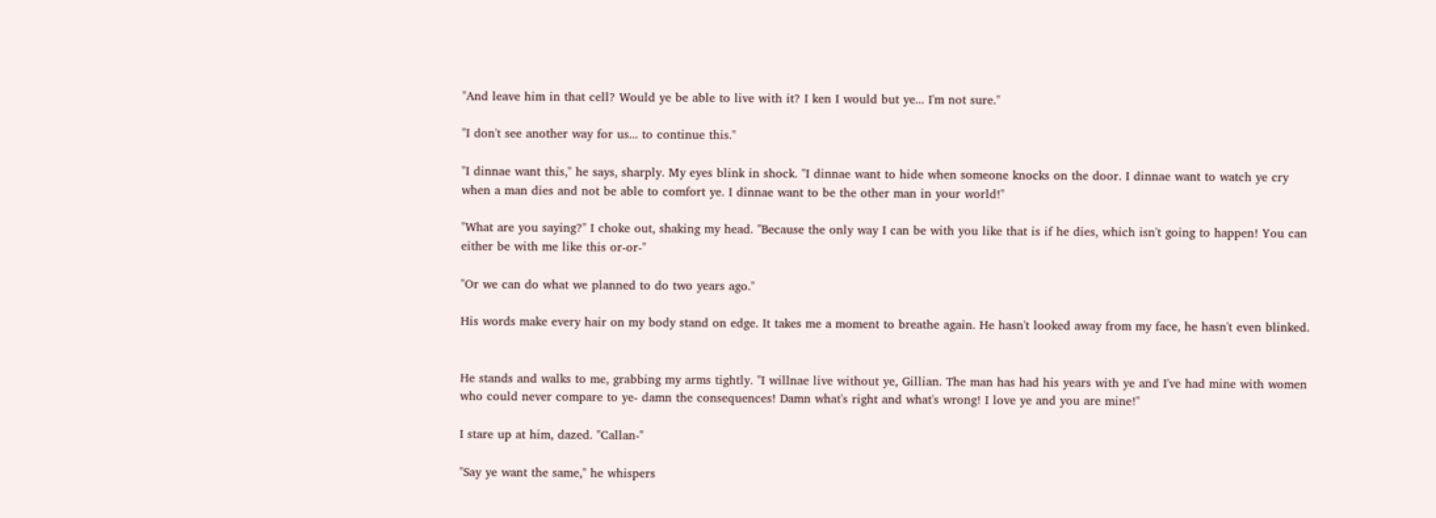"And leave him in that cell? Would ye be able to live with it? I ken I would but ye... I'm not sure."

"I don't see another way for us... to continue this."

"I dinnae want this," he says, sharply. My eyes blink in shock. "I dinnae want to hide when someone knocks on the door. I dinnae want to watch ye cry when a man dies and not be able to comfort ye. I dinnae want to be the other man in your world!"

"What are you saying?" I choke out, shaking my head. "Because the only way I can be with you like that is if he dies, which isn't going to happen! You can either be with me like this or-or-"

"Or we can do what we planned to do two years ago."

His words make every hair on my body stand on edge. It takes me a moment to breathe again. He hasn't looked away from my face, he hasn't even blinked.


He stands and walks to me, grabbing my arms tightly. "I willnae live without ye, Gillian. The man has had his years with ye and I've had mine with women who could never compare to ye- damn the consequences! Damn what's right and what's wrong! I love ye and you are mine!"

I stare up at him, dazed. "Callan-"

"Say ye want the same," he whispers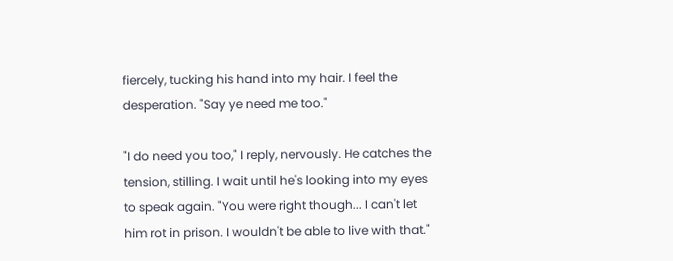fiercely, tucking his hand into my hair. I feel the desperation. "Say ye need me too."

"I do need you too," I reply, nervously. He catches the tension, stilling. I wait until he's looking into my eyes to speak again. "You were right though... I can't let him rot in prison. I wouldn't be able to live with that."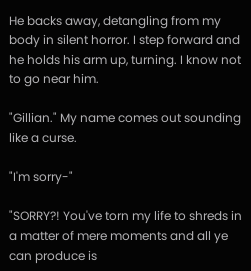He backs away, detangling from my body in silent horror. I step forward and he holds his arm up, turning. I know not to go near him.

"Gillian." My name comes out sounding like a curse.

"I'm sorry-"

"SORRY?! You've torn my life to shreds in a matter of mere moments and all ye can produce is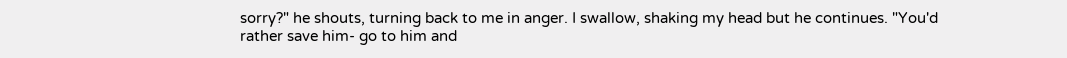sorry?" he shouts, turning back to me in anger. I swallow, shaking my head but he continues. "You'd rather save him- go to him and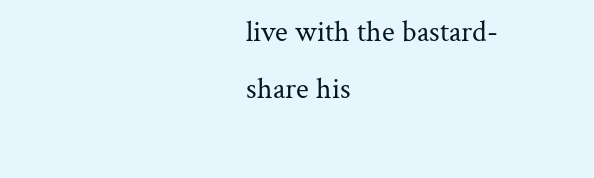live with the bastard- share his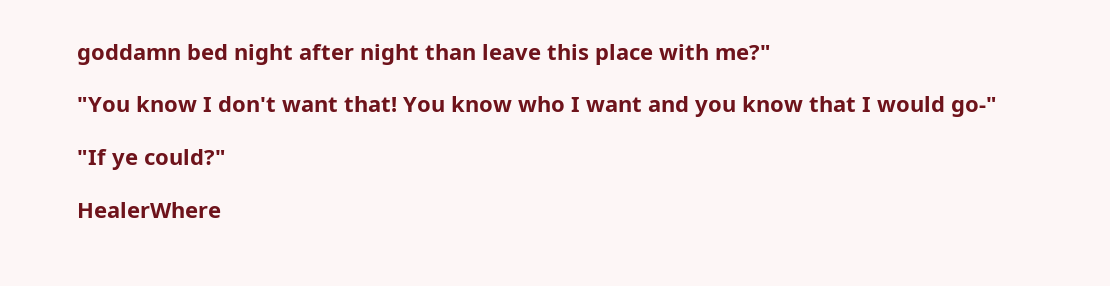goddamn bed night after night than leave this place with me?"

"You know I don't want that! You know who I want and you know that I would go-"

"If ye could?"

HealerWhere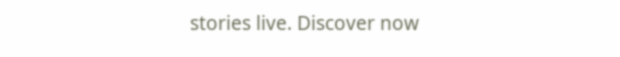stories live. Discover now